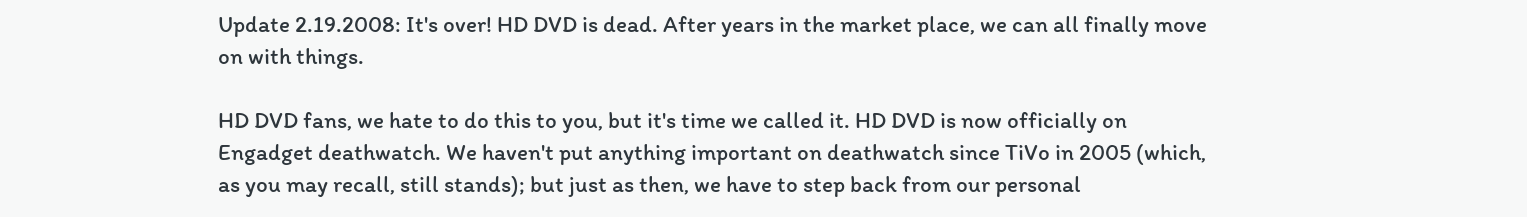Update 2.19.2008: It's over! HD DVD is dead. After years in the market place, we can all finally move on with things.

HD DVD fans, we hate to do this to you, but it's time we called it. HD DVD is now officially on Engadget deathwatch. We haven't put anything important on deathwatch since TiVo in 2005 (which, as you may recall, still stands); but just as then, we have to step back from our personal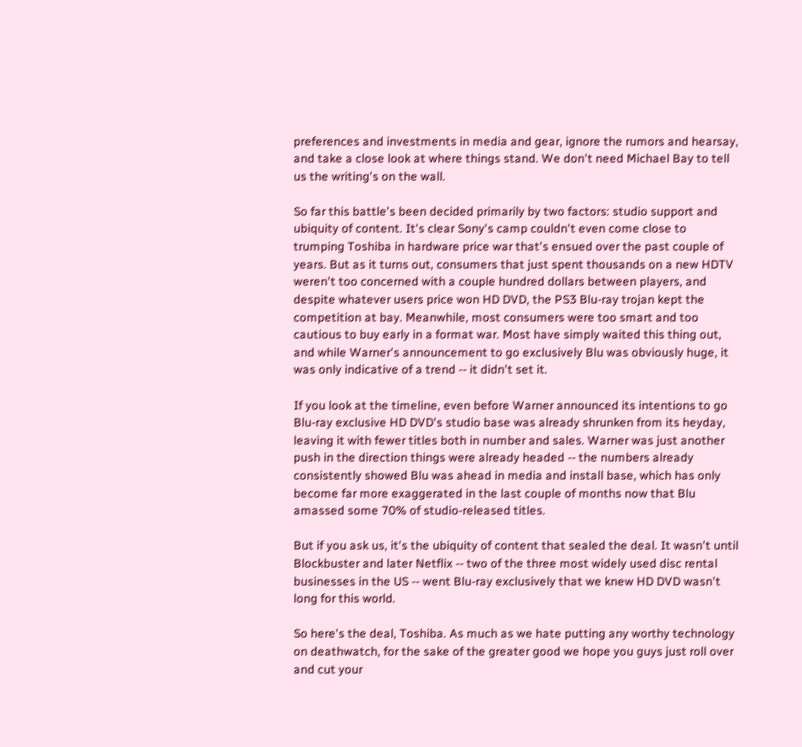preferences and investments in media and gear, ignore the rumors and hearsay, and take a close look at where things stand. We don't need Michael Bay to tell us the writing's on the wall.

So far this battle's been decided primarily by two factors: studio support and ubiquity of content. It's clear Sony's camp couldn't even come close to trumping Toshiba in hardware price war that's ensued over the past couple of years. But as it turns out, consumers that just spent thousands on a new HDTV weren't too concerned with a couple hundred dollars between players, and despite whatever users price won HD DVD, the PS3 Blu-ray trojan kept the competition at bay. Meanwhile, most consumers were too smart and too cautious to buy early in a format war. Most have simply waited this thing out, and while Warner's announcement to go exclusively Blu was obviously huge, it was only indicative of a trend -- it didn't set it.

If you look at the timeline, even before Warner announced its intentions to go Blu-ray exclusive HD DVD's studio base was already shrunken from its heyday, leaving it with fewer titles both in number and sales. Warner was just another push in the direction things were already headed -- the numbers already consistently showed Blu was ahead in media and install base, which has only become far more exaggerated in the last couple of months now that Blu amassed some 70% of studio-released titles.

But if you ask us, it's the ubiquity of content that sealed the deal. It wasn't until Blockbuster and later Netflix -- two of the three most widely used disc rental businesses in the US -- went Blu-ray exclusively that we knew HD DVD wasn't long for this world.

So here's the deal, Toshiba. As much as we hate putting any worthy technology on deathwatch, for the sake of the greater good we hope you guys just roll over and cut your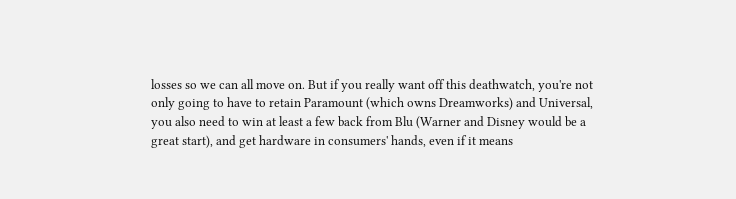losses so we can all move on. But if you really want off this deathwatch, you're not only going to have to retain Paramount (which owns Dreamworks) and Universal, you also need to win at least a few back from Blu (Warner and Disney would be a great start), and get hardware in consumers' hands, even if it means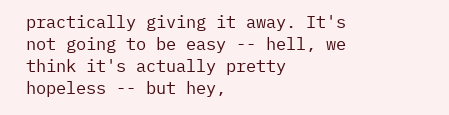practically giving it away. It's not going to be easy -- hell, we think it's actually pretty hopeless -- but hey,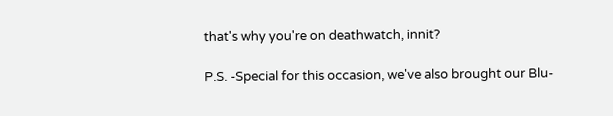that's why you're on deathwatch, innit?

P.S. -Special for this occasion, we've also brought our Blu-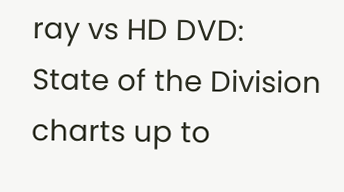ray vs HD DVD: State of the Division charts up to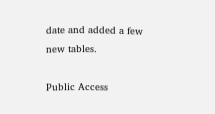date and added a few new tables.

Public Access